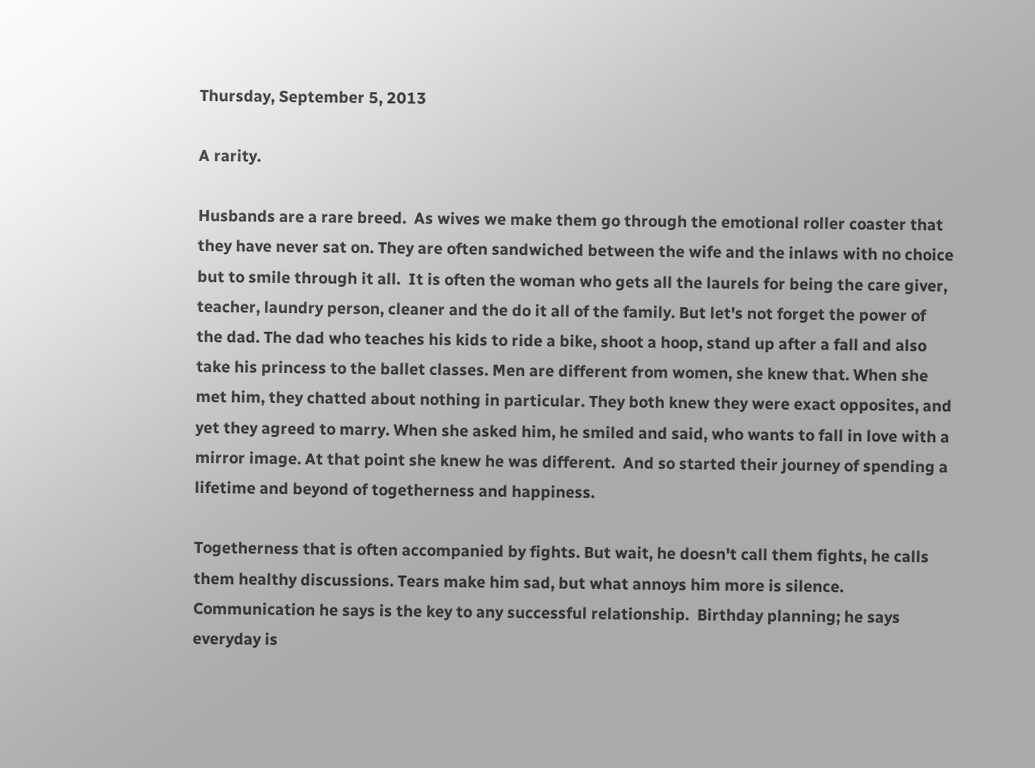Thursday, September 5, 2013

A rarity.

Husbands are a rare breed.  As wives we make them go through the emotional roller coaster that they have never sat on. They are often sandwiched between the wife and the inlaws with no choice but to smile through it all.  It is often the woman who gets all the laurels for being the care giver, teacher, laundry person, cleaner and the do it all of the family. But let's not forget the power of the dad. The dad who teaches his kids to ride a bike, shoot a hoop, stand up after a fall and also take his princess to the ballet classes. Men are different from women, she knew that. When she met him, they chatted about nothing in particular. They both knew they were exact opposites, and yet they agreed to marry. When she asked him, he smiled and said, who wants to fall in love with a mirror image. At that point she knew he was different.  And so started their journey of spending a lifetime and beyond of togetherness and happiness.

Togetherness that is often accompanied by fights. But wait, he doesn't call them fights, he calls them healthy discussions. Tears make him sad, but what annoys him more is silence. Communication he says is the key to any successful relationship.  Birthday planning; he says everyday is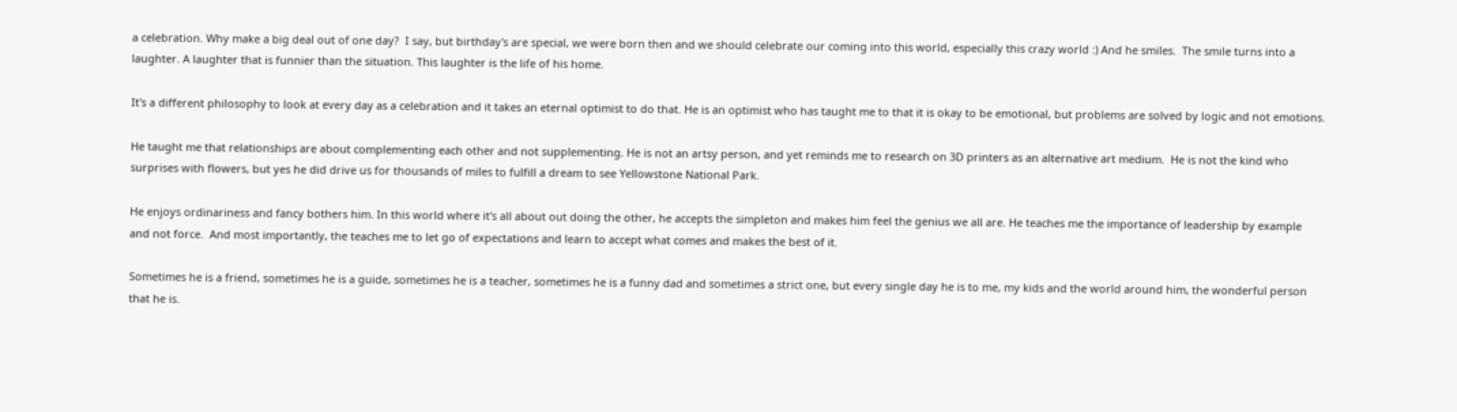a celebration. Why make a big deal out of one day?  I say, but birthday's are special, we were born then and we should celebrate our coming into this world, especially this crazy world :) And he smiles.  The smile turns into a laughter. A laughter that is funnier than the situation. This laughter is the life of his home.

It's a different philosophy to look at every day as a celebration and it takes an eternal optimist to do that. He is an optimist who has taught me to that it is okay to be emotional, but problems are solved by logic and not emotions.

He taught me that relationships are about complementing each other and not supplementing. He is not an artsy person, and yet reminds me to research on 3D printers as an alternative art medium.  He is not the kind who surprises with flowers, but yes he did drive us for thousands of miles to fulfill a dream to see Yellowstone National Park.

He enjoys ordinariness and fancy bothers him. In this world where it's all about out doing the other, he accepts the simpleton and makes him feel the genius we all are. He teaches me the importance of leadership by example and not force.  And most importantly, the teaches me to let go of expectations and learn to accept what comes and makes the best of it.

Sometimes he is a friend, sometimes he is a guide, sometimes he is a teacher, sometimes he is a funny dad and sometimes a strict one, but every single day he is to me, my kids and the world around him, the wonderful person that he is.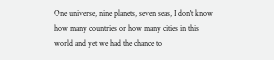One universe, nine planets, seven seas, I don't know how many countries or how many cities in this world and yet we had the chance to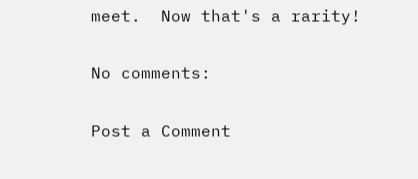meet.  Now that's a rarity!

No comments:

Post a Comment